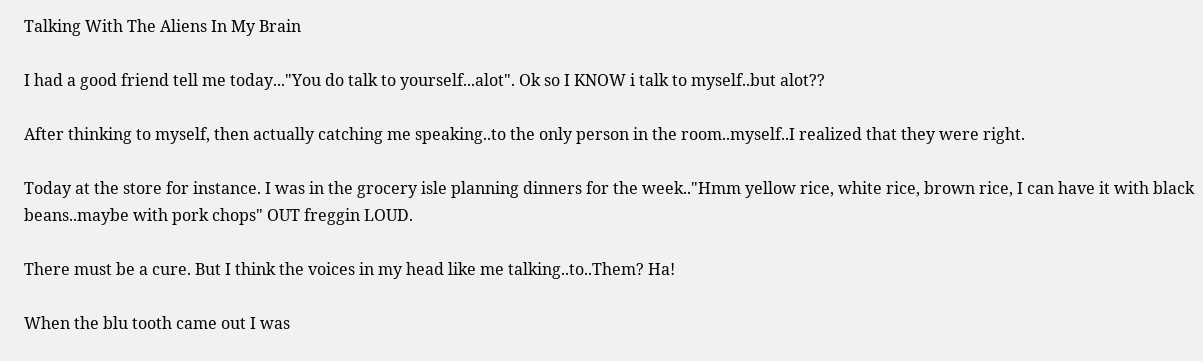Talking With The Aliens In My Brain

I had a good friend tell me today..."You do talk to yourself...alot". Ok so I KNOW i talk to myself..but alot??

After thinking to myself, then actually catching me speaking..to the only person in the room..myself..I realized that they were right.

Today at the store for instance. I was in the grocery isle planning dinners for the week.."Hmm yellow rice, white rice, brown rice, I can have it with black beans..maybe with pork chops" OUT freggin LOUD.

There must be a cure. But I think the voices in my head like me talking..to..Them? Ha!

When the blu tooth came out I was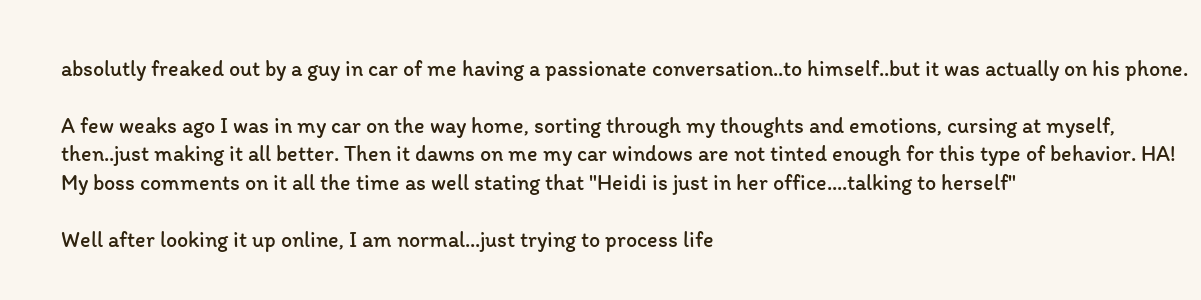absolutly freaked out by a guy in car of me having a passionate conversation..to himself..but it was actually on his phone.

A few weaks ago I was in my car on the way home, sorting through my thoughts and emotions, cursing at myself, then..just making it all better. Then it dawns on me my car windows are not tinted enough for this type of behavior. HA! My boss comments on it all the time as well stating that "Heidi is just in her office....talking to herself"

Well after looking it up online, I am normal...just trying to process life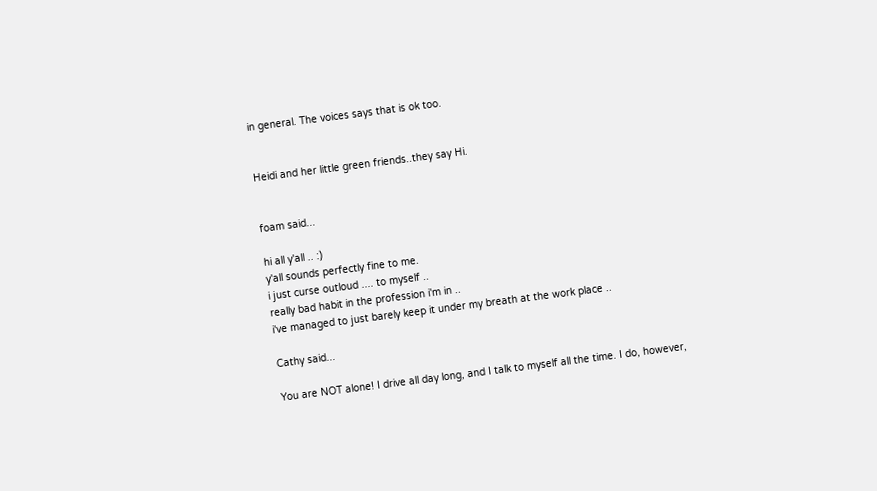in general. The voices says that is ok too.


Heidi and her little green friends..they say Hi.


foam said...

hi all y'all .. :)
y'all sounds perfectly fine to me.
i just curse outloud .... to myself ..
really bad habit in the profession i'm in ..
i've managed to just barely keep it under my breath at the work place ..

Cathy said...

You are NOT alone! I drive all day long, and I talk to myself all the time. I do, however,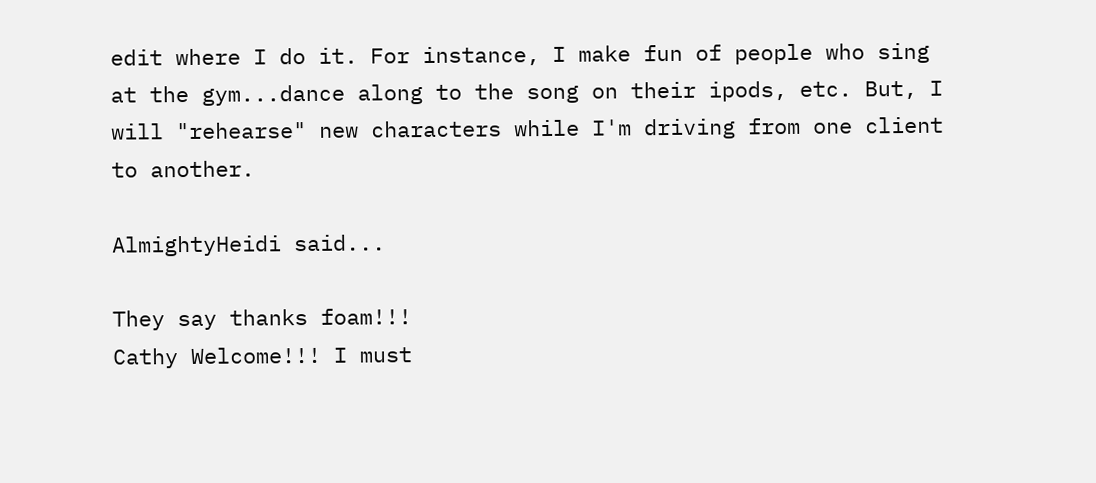edit where I do it. For instance, I make fun of people who sing at the gym...dance along to the song on their ipods, etc. But, I will "rehearse" new characters while I'm driving from one client to another.

AlmightyHeidi said...

They say thanks foam!!!
Cathy Welcome!!! I must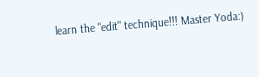learn the "edit" technique!!! Master Yoda:)